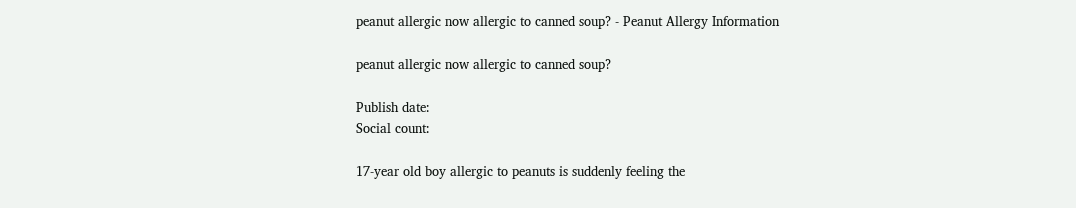peanut allergic now allergic to canned soup? - Peanut Allergy Information

peanut allergic now allergic to canned soup?

Publish date:
Social count:

17-year old boy allergic to peanuts is suddenly feeling the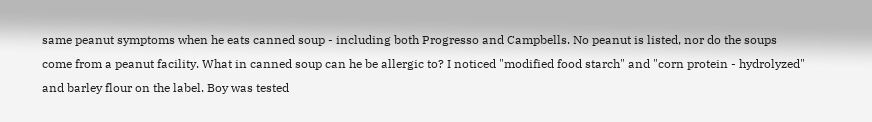same peanut symptoms when he eats canned soup - including both Progresso and Campbells. No peanut is listed, nor do the soups come from a peanut facility. What in canned soup can he be allergic to? I noticed "modified food starch" and "corn protein - hydrolyzed" and barley flour on the label. Boy was tested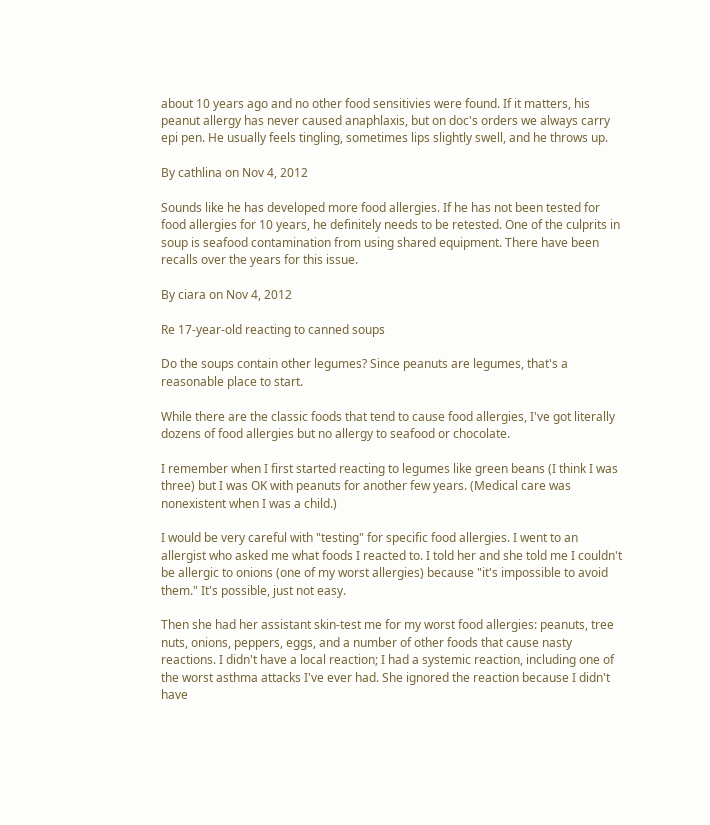about 10 years ago and no other food sensitivies were found. If it matters, his peanut allergy has never caused anaphlaxis, but on doc's orders we always carry epi pen. He usually feels tingling, sometimes lips slightly swell, and he throws up.

By cathlina on Nov 4, 2012

Sounds like he has developed more food allergies. If he has not been tested for food allergies for 10 years, he definitely needs to be retested. One of the culprits in soup is seafood contamination from using shared equipment. There have been recalls over the years for this issue.

By ciara on Nov 4, 2012

Re 17-year-old reacting to canned soups

Do the soups contain other legumes? Since peanuts are legumes, that's a reasonable place to start.

While there are the classic foods that tend to cause food allergies, I've got literally dozens of food allergies but no allergy to seafood or chocolate.

I remember when I first started reacting to legumes like green beans (I think I was three) but I was OK with peanuts for another few years. (Medical care was nonexistent when I was a child.)

I would be very careful with "testing" for specific food allergies. I went to an allergist who asked me what foods I reacted to. I told her and she told me I couldn't be allergic to onions (one of my worst allergies) because "it's impossible to avoid them." It's possible, just not easy.

Then she had her assistant skin-test me for my worst food allergies: peanuts, tree nuts, onions, peppers, eggs, and a number of other foods that cause nasty reactions. I didn't have a local reaction; I had a systemic reaction, including one of the worst asthma attacks I've ever had. She ignored the reaction because I didn't have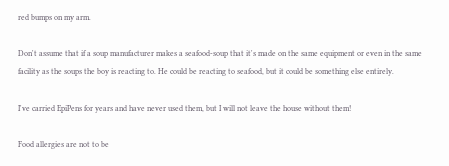red bumps on my arm.

Don't assume that if a soup manufacturer makes a seafood-soup that it's made on the same equipment or even in the same facility as the soups the boy is reacting to. He could be reacting to seafood, but it could be something else entirely.

I've carried EpiPens for years and have never used them, but I will not leave the house without them!

Food allergies are not to be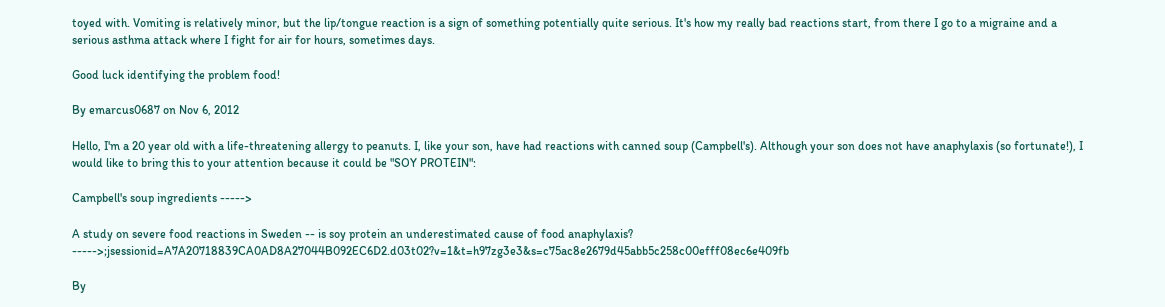toyed with. Vomiting is relatively minor, but the lip/tongue reaction is a sign of something potentially quite serious. It's how my really bad reactions start, from there I go to a migraine and a serious asthma attack where I fight for air for hours, sometimes days.

Good luck identifying the problem food!

By emarcus0687 on Nov 6, 2012

Hello, I'm a 20 year old with a life-threatening allergy to peanuts. I, like your son, have had reactions with canned soup (Campbell's). Although your son does not have anaphylaxis (so fortunate!), I would like to bring this to your attention because it could be "SOY PROTEIN":

Campbell's soup ingredients ----->

A study on severe food reactions in Sweden -- is soy protein an underestimated cause of food anaphylaxis? ----->;jsessionid=A7A20718839CA0AD8A27044B092EC6D2.d03t02?v=1&t=h97zg3e3&s=c75ac8e2679d45abb5c258c00efff08ec6e409fb

By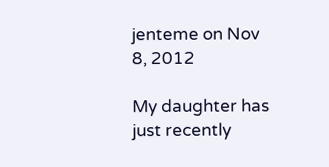jenteme on Nov 8, 2012

My daughter has just recently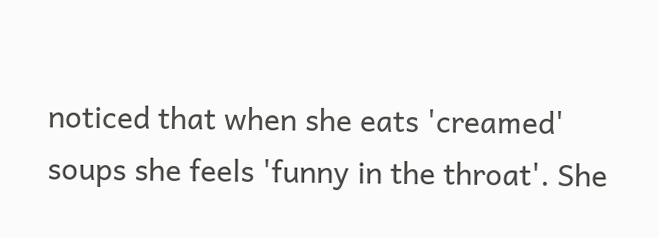noticed that when she eats 'creamed' soups she feels 'funny in the throat'. She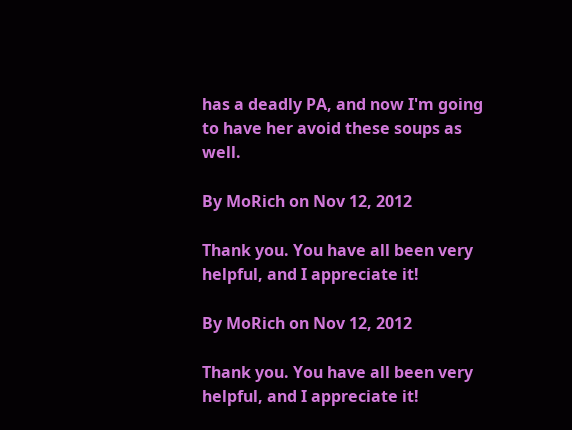has a deadly PA, and now I'm going to have her avoid these soups as well.

By MoRich on Nov 12, 2012

Thank you. You have all been very helpful, and I appreciate it!

By MoRich on Nov 12, 2012

Thank you. You have all been very helpful, and I appreciate it!